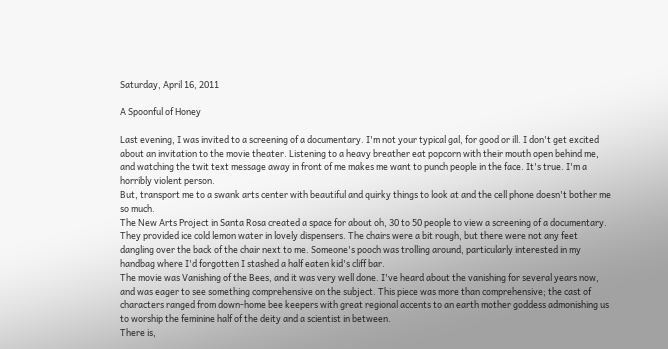Saturday, April 16, 2011

A Spoonful of Honey

Last evening, I was invited to a screening of a documentary. I'm not your typical gal, for good or ill. I don't get excited about an invitation to the movie theater. Listening to a heavy breather eat popcorn with their mouth open behind me, and watching the twit text message away in front of me makes me want to punch people in the face. It's true. I'm a horribly violent person.
But, transport me to a swank arts center with beautiful and quirky things to look at and the cell phone doesn't bother me so much.
The New Arts Project in Santa Rosa created a space for about oh, 30 to 50 people to view a screening of a documentary. They provided ice cold lemon water in lovely dispensers. The chairs were a bit rough, but there were not any feet dangling over the back of the chair next to me. Someone's pooch was trolling around, particularly interested in my handbag where I'd forgotten I stashed a half eaten kid's cliff bar.
The movie was Vanishing of the Bees, and it was very well done. I've heard about the vanishing for several years now, and was eager to see something comprehensive on the subject. This piece was more than comprehensive; the cast of characters ranged from down-home bee keepers with great regional accents to an earth mother goddess admonishing us to worship the feminine half of the deity and a scientist in between.
There is,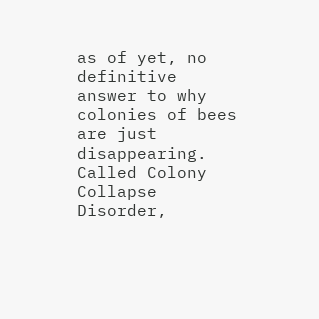as of yet, no definitive answer to why colonies of bees are just disappearing. Called Colony Collapse Disorder,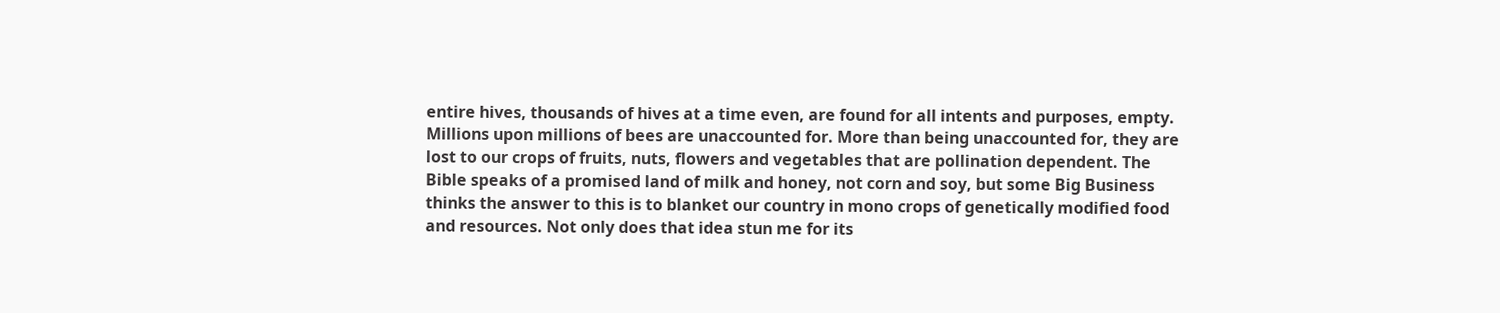entire hives, thousands of hives at a time even, are found for all intents and purposes, empty. Millions upon millions of bees are unaccounted for. More than being unaccounted for, they are lost to our crops of fruits, nuts, flowers and vegetables that are pollination dependent. The Bible speaks of a promised land of milk and honey, not corn and soy, but some Big Business thinks the answer to this is to blanket our country in mono crops of genetically modified food and resources. Not only does that idea stun me for its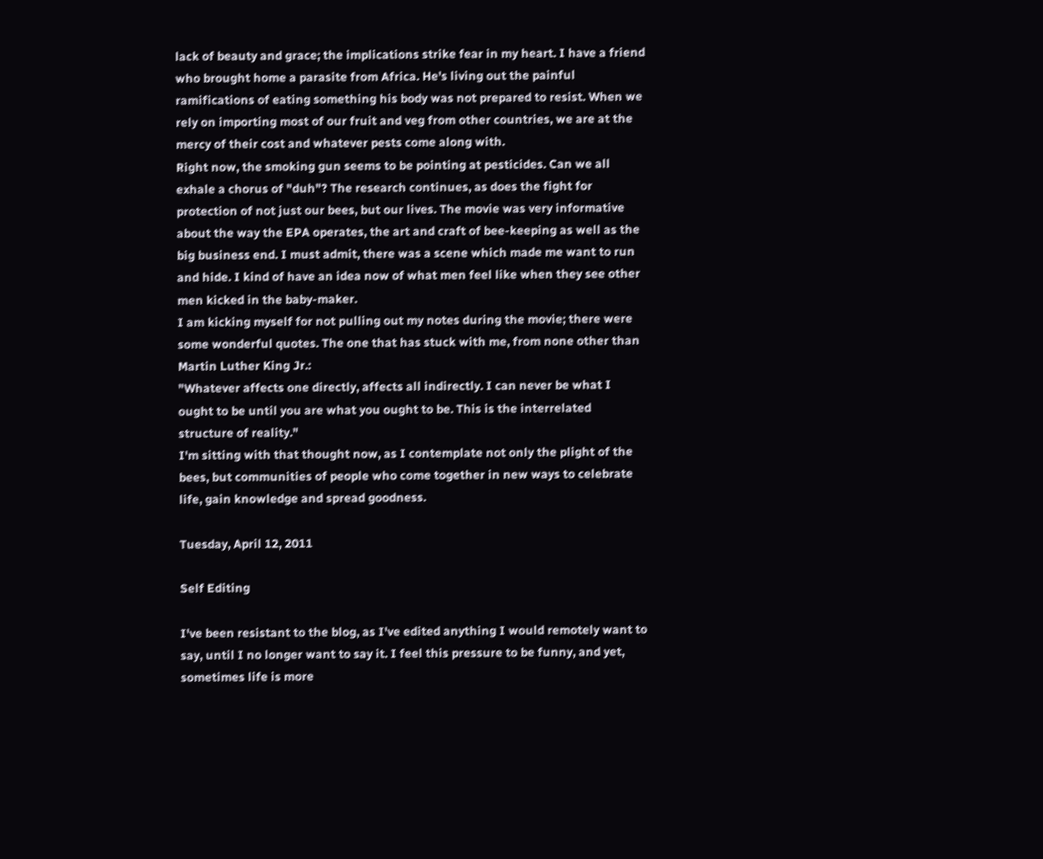lack of beauty and grace; the implications strike fear in my heart. I have a friend who brought home a parasite from Africa. He's living out the painful ramifications of eating something his body was not prepared to resist. When we rely on importing most of our fruit and veg from other countries, we are at the mercy of their cost and whatever pests come along with.
Right now, the smoking gun seems to be pointing at pesticides. Can we all exhale a chorus of "duh"? The research continues, as does the fight for protection of not just our bees, but our lives. The movie was very informative about the way the EPA operates, the art and craft of bee-keeping as well as the big business end. I must admit, there was a scene which made me want to run and hide. I kind of have an idea now of what men feel like when they see other men kicked in the baby-maker.
I am kicking myself for not pulling out my notes during the movie; there were some wonderful quotes. The one that has stuck with me, from none other than Martin Luther King Jr.:
"Whatever affects one directly, affects all indirectly. I can never be what I ought to be until you are what you ought to be. This is the interrelated structure of reality."
I'm sitting with that thought now, as I contemplate not only the plight of the bees, but communities of people who come together in new ways to celebrate life, gain knowledge and spread goodness.

Tuesday, April 12, 2011

Self Editing

I've been resistant to the blog, as I've edited anything I would remotely want to say, until I no longer want to say it. I feel this pressure to be funny, and yet, sometimes life is more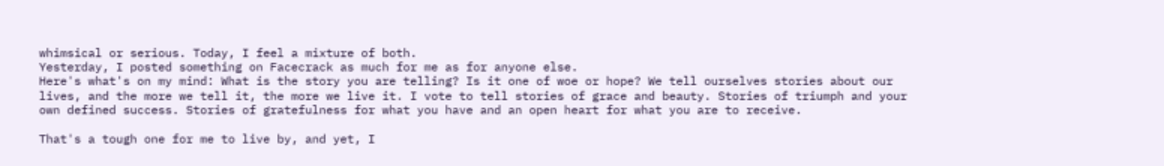whimsical or serious. Today, I feel a mixture of both.
Yesterday, I posted something on Facecrack as much for me as for anyone else.
Here's what's on my mind: What is the story you are telling? Is it one of woe or hope? We tell ourselves stories about our lives, and the more we tell it, the more we live it. I vote to tell stories of grace and beauty. Stories of triumph and your own defined success. Stories of gratefulness for what you have and an open heart for what you are to receive.

That's a tough one for me to live by, and yet, I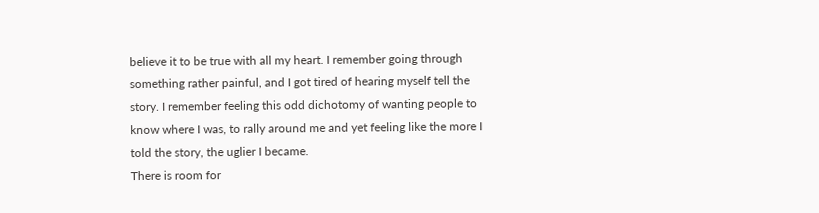believe it to be true with all my heart. I remember going through something rather painful, and I got tired of hearing myself tell the story. I remember feeling this odd dichotomy of wanting people to know where I was, to rally around me and yet feeling like the more I told the story, the uglier I became.
There is room for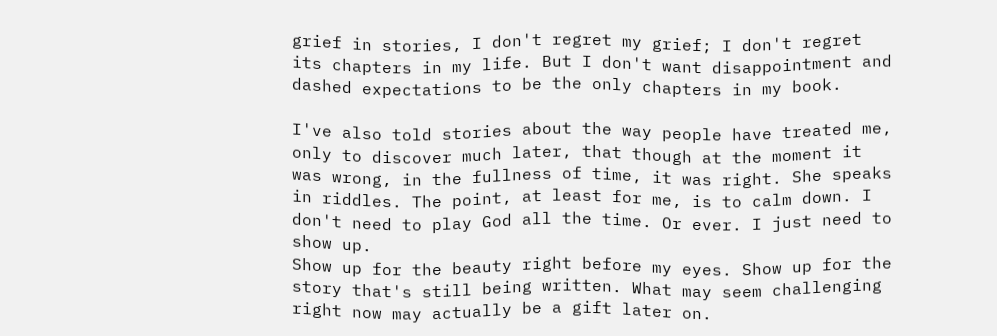grief in stories, I don't regret my grief; I don't regret its chapters in my life. But I don't want disappointment and dashed expectations to be the only chapters in my book.

I've also told stories about the way people have treated me, only to discover much later, that though at the moment it was wrong, in the fullness of time, it was right. She speaks in riddles. The point, at least for me, is to calm down. I don't need to play God all the time. Or ever. I just need to show up.
Show up for the beauty right before my eyes. Show up for the story that's still being written. What may seem challenging right now may actually be a gift later on.